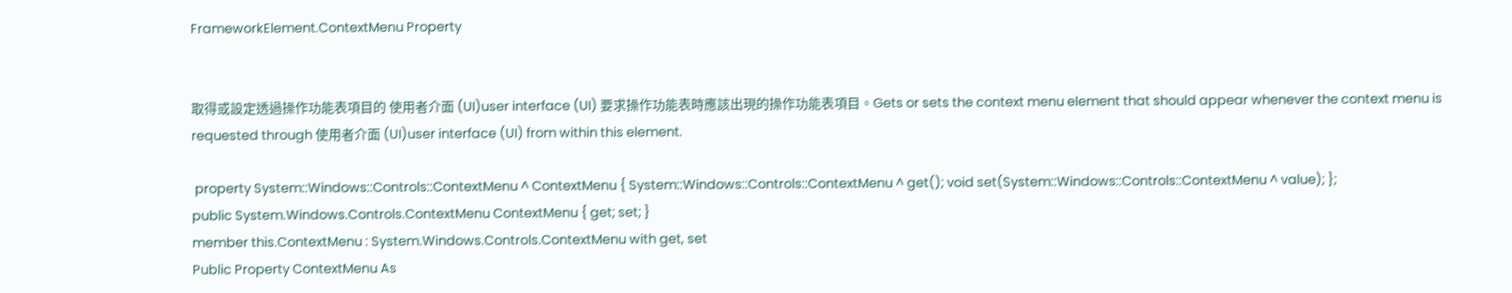FrameworkElement.ContextMenu Property


取得或設定透過操作功能表項目的 使用者介面 (UI)user interface (UI) 要求操作功能表時應該出現的操作功能表項目。Gets or sets the context menu element that should appear whenever the context menu is requested through 使用者介面 (UI)user interface (UI) from within this element.

 property System::Windows::Controls::ContextMenu ^ ContextMenu { System::Windows::Controls::ContextMenu ^ get(); void set(System::Windows::Controls::ContextMenu ^ value); };
public System.Windows.Controls.ContextMenu ContextMenu { get; set; }
member this.ContextMenu : System.Windows.Controls.ContextMenu with get, set
Public Property ContextMenu As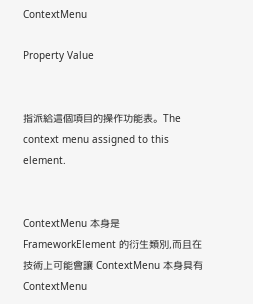ContextMenu

Property Value


指派給這個項目的操作功能表。The context menu assigned to this element.


ContextMenu 本身是 FrameworkElement 的衍生類別,而且在技術上可能會讓 ContextMenu 本身具有 ContextMenu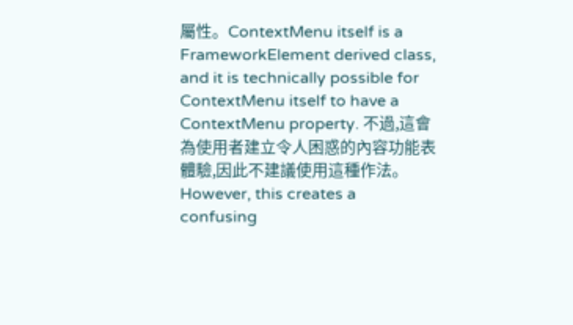屬性。ContextMenu itself is a FrameworkElement derived class, and it is technically possible for ContextMenu itself to have a ContextMenu property. 不過,這會為使用者建立令人困惑的內容功能表體驗,因此不建議使用這種作法。However, this creates a confusing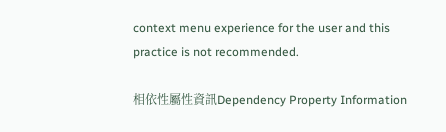context menu experience for the user and this practice is not recommended.

相依性屬性資訊Dependency Property Information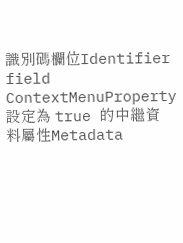識別碼欄位Identifier field ContextMenuProperty
設定為 true 的中繼資料屬性Metadata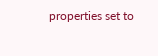properties set to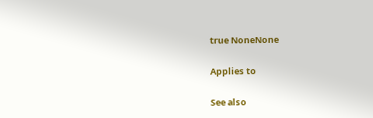true NoneNone

Applies to

See also